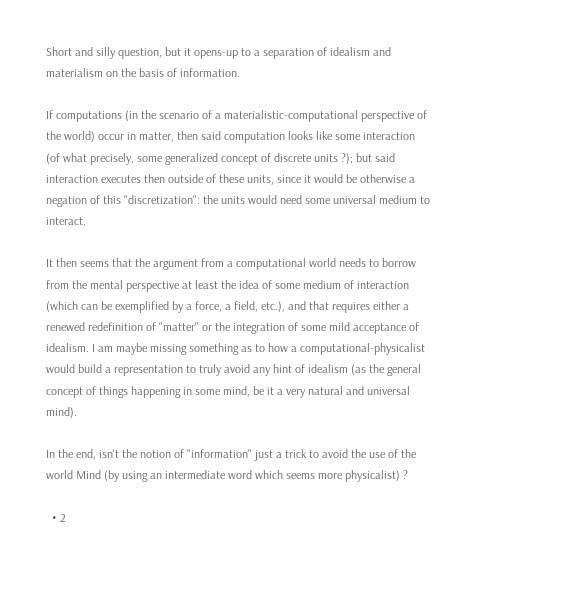Short and silly question, but it opens-up to a separation of idealism and materialism on the basis of information.

If computations (in the scenario of a materialistic-computational perspective of the world) occur in matter, then said computation looks like some interaction (of what precisely, some generalized concept of discrete units ?); but said interaction executes then outside of these units, since it would be otherwise a negation of this "discretization": the units would need some universal medium to interact.

It then seems that the argument from a computational world needs to borrow from the mental perspective at least the idea of some medium of interaction (which can be exemplified by a force, a field, etc.), and that requires either a renewed redefinition of "matter" or the integration of some mild acceptance of idealism. I am maybe missing something as to how a computational-physicalist would build a representation to truly avoid any hint of idealism (as the general concept of things happening in some mind, be it a very natural and universal mind).

In the end, isn't the notion of "information" just a trick to avoid the use of the world Mind (by using an intermediate word which seems more physicalist) ?

  • 2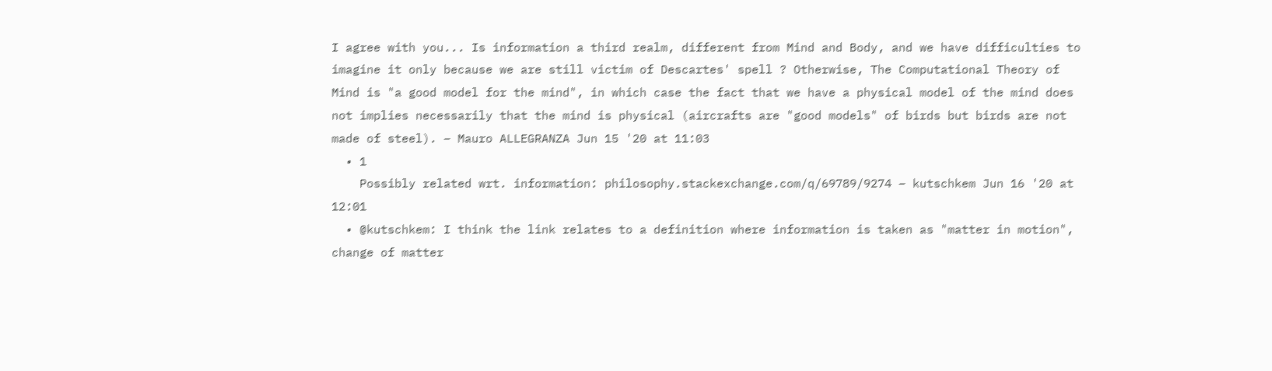I agree with you... Is information a third realm, different from Mind and Body, and we have difficulties to imagine it only because we are still victim of Descartes' spell ? Otherwise, The Computational Theory of Mind is "a good model for the mind", in which case the fact that we have a physical model of the mind does not implies necessarily that the mind is physical (aircrafts are "good models" of birds but birds are not made of steel). – Mauro ALLEGRANZA Jun 15 '20 at 11:03
  • 1
    Possibly related wrt. information: philosophy.stackexchange.com/q/69789/9274 – kutschkem Jun 16 '20 at 12:01
  • @kutschkem: I think the link relates to a definition where information is taken as "matter in motion", change of matter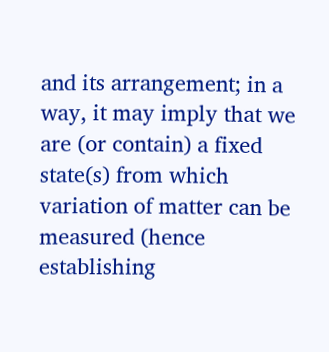and its arrangement; in a way, it may imply that we are (or contain) a fixed state(s) from which variation of matter can be measured (hence establishing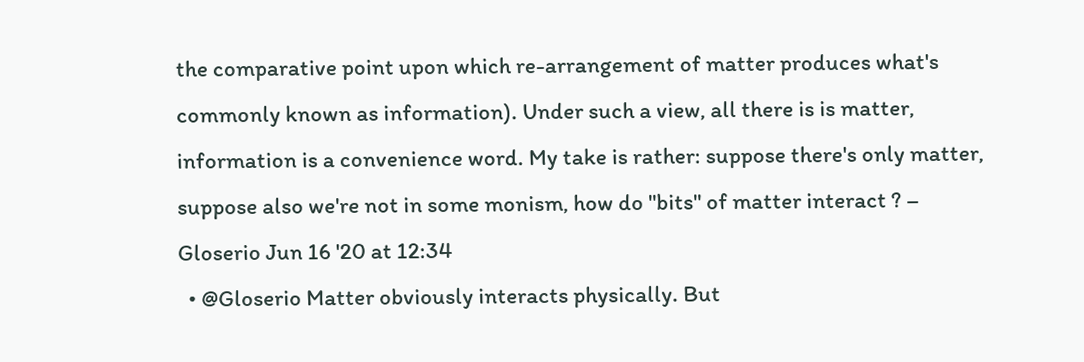the comparative point upon which re-arrangement of matter produces what's commonly known as information). Under such a view, all there is is matter, information is a convenience word. My take is rather: suppose there's only matter, suppose also we're not in some monism, how do "bits" of matter interact ? – Gloserio Jun 16 '20 at 12:34
  • @Gloserio Matter obviously interacts physically. But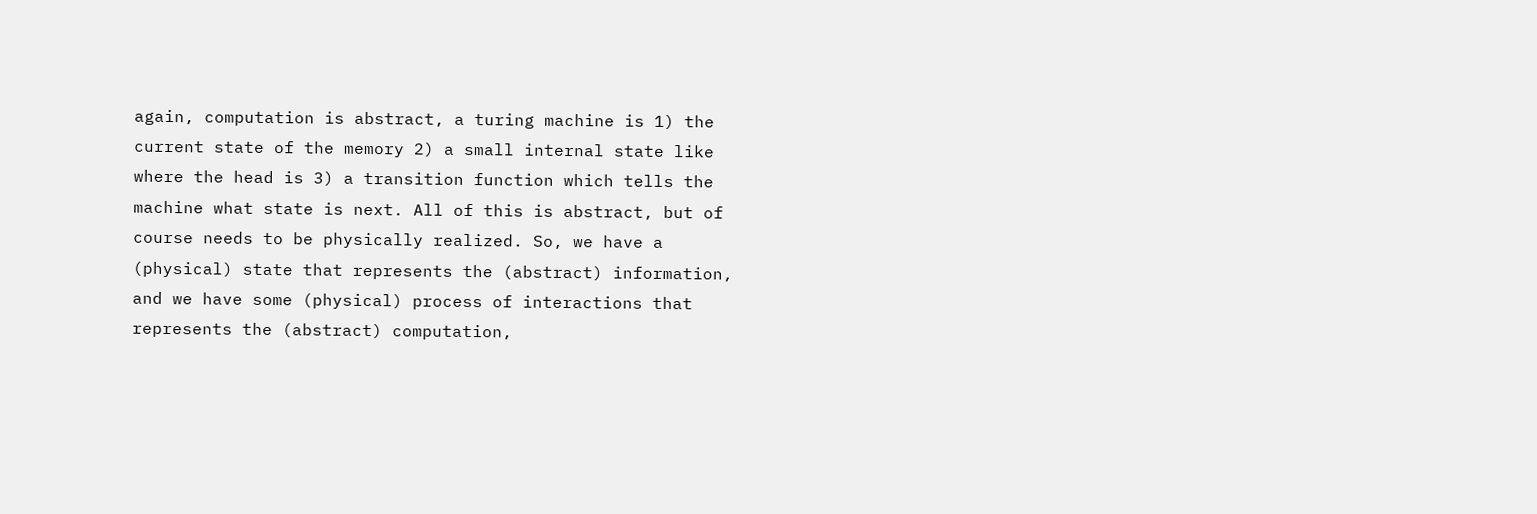again, computation is abstract, a turing machine is 1) the current state of the memory 2) a small internal state like where the head is 3) a transition function which tells the machine what state is next. All of this is abstract, but of course needs to be physically realized. So, we have a (physical) state that represents the (abstract) information, and we have some (physical) process of interactions that represents the (abstract) computation,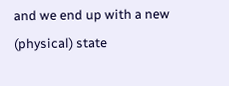and we end up with a new (physical) state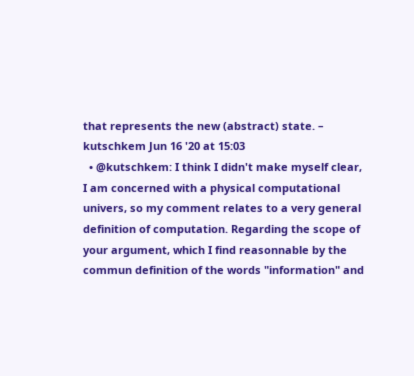that represents the new (abstract) state. – kutschkem Jun 16 '20 at 15:03
  • @kutschkem: I think I didn't make myself clear, I am concerned with a physical computational univers, so my comment relates to a very general definition of computation. Regarding the scope of your argument, which I find reasonnable by the commun definition of the words "information" and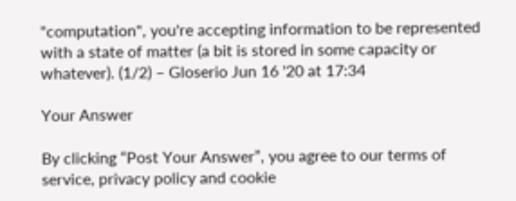"computation", you're accepting information to be represented with a state of matter (a bit is stored in some capacity or whatever). (1/2) – Gloserio Jun 16 '20 at 17:34

Your Answer

By clicking “Post Your Answer”, you agree to our terms of service, privacy policy and cookie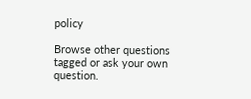policy

Browse other questions tagged or ask your own question.